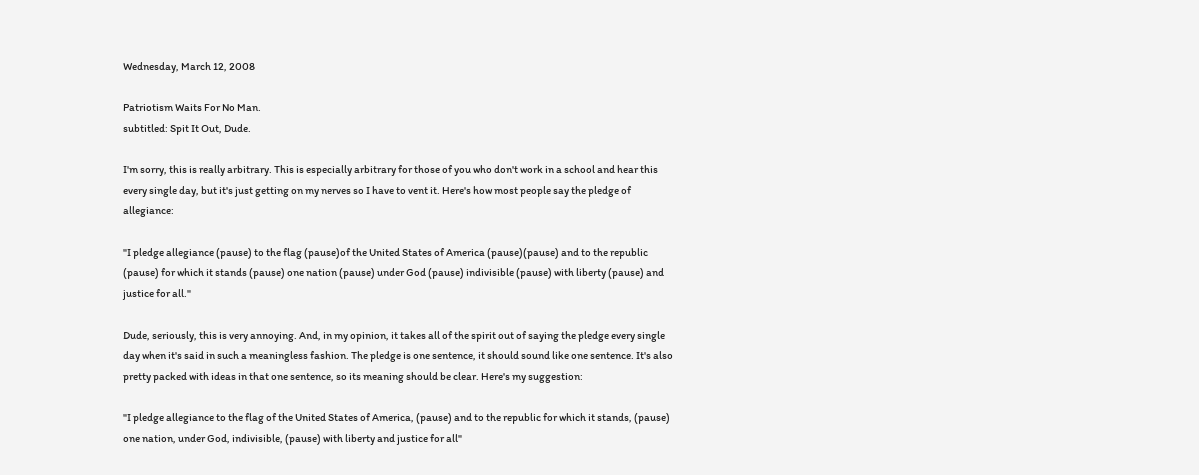Wednesday, March 12, 2008

Patriotism Waits For No Man.
subtitled: Spit It Out, Dude.

I'm sorry, this is really arbitrary. This is especially arbitrary for those of you who don't work in a school and hear this every single day, but it's just getting on my nerves so I have to vent it. Here's how most people say the pledge of allegiance:

"I pledge allegiance (pause) to the flag (pause)of the United States of America (pause)(pause) and to the republic (pause) for which it stands (pause) one nation (pause) under God (pause) indivisible (pause) with liberty (pause) and justice for all."

Dude, seriously, this is very annoying. And, in my opinion, it takes all of the spirit out of saying the pledge every single day when it's said in such a meaningless fashion. The pledge is one sentence, it should sound like one sentence. It's also pretty packed with ideas in that one sentence, so its meaning should be clear. Here's my suggestion:

"I pledge allegiance to the flag of the United States of America, (pause) and to the republic for which it stands, (pause) one nation, under God, indivisible, (pause) with liberty and justice for all"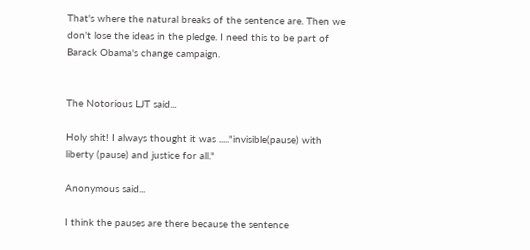That's where the natural breaks of the sentence are. Then we don't lose the ideas in the pledge. I need this to be part of Barack Obama's change campaign.


The Notorious LJT said...

Holy shit! I always thought it was ....."invisible(pause) with liberty (pause) and justice for all."

Anonymous said...

I think the pauses are there because the sentence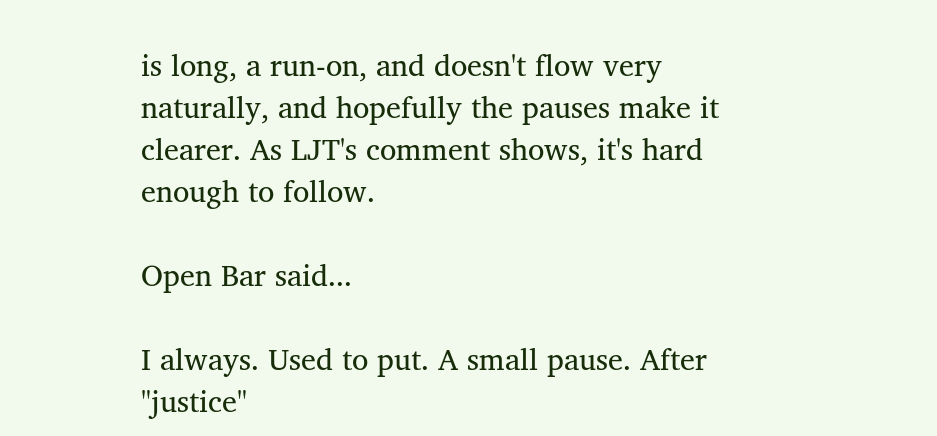is long, a run-on, and doesn't flow very naturally, and hopefully the pauses make it clearer. As LJT's comment shows, it's hard enough to follow.

Open Bar said...

I always. Used to put. A small pause. After "justice"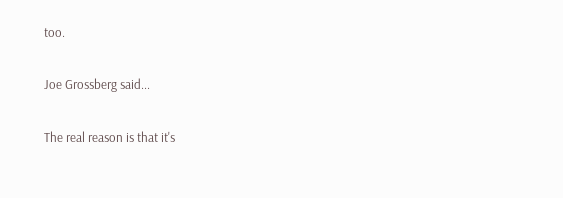too.

Joe Grossberg said...

The real reason is that it's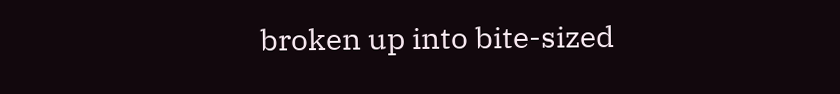broken up into bite-sized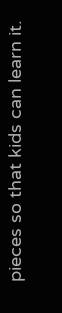pieces so that kids can learn it.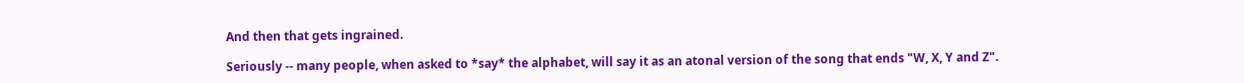And then that gets ingrained.

Seriously -- many people, when asked to *say* the alphabet, will say it as an atonal version of the song that ends "W, X, Y and Z".